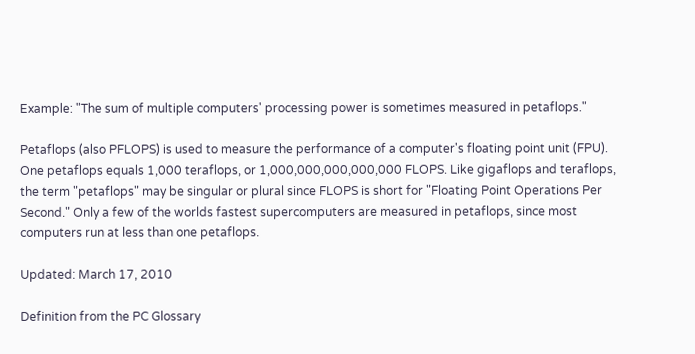Example: "The sum of multiple computers' processing power is sometimes measured in petaflops."

Petaflops (also PFLOPS) is used to measure the performance of a computer's floating point unit (FPU). One petaflops equals 1,000 teraflops, or 1,000,000,000,000,000 FLOPS. Like gigaflops and teraflops, the term "petaflops" may be singular or plural since FLOPS is short for "Floating Point Operations Per Second." Only a few of the worlds fastest supercomputers are measured in petaflops, since most computers run at less than one petaflops.

Updated: March 17, 2010

Definition from the PC Glossary